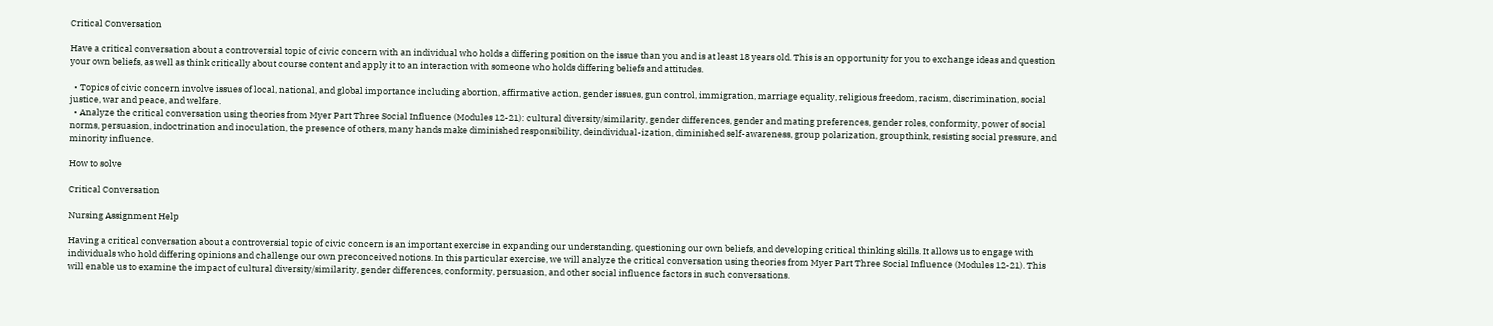Critical Conversation

Have a critical conversation about a controversial topic of civic concern with an individual who holds a differing position on the issue than you and is at least 18 years old. This is an opportunity for you to exchange ideas and question your own beliefs, as well as think critically about course content and apply it to an interaction with someone who holds differing beliefs and attitudes.

  • Topics of civic concern involve issues of local, national, and global importance including abortion, affirmative action, gender issues, gun control, immigration, marriage equality, religious freedom, racism, discrimination, social justice, war and peace, and welfare.
  • Analyze the critical conversation using theories from Myer Part Three Social Influence (Modules 12-21): cultural diversity/similarity, gender differences, gender and mating preferences, gender roles, conformity, power of social norms, persuasion, indoctrination and inoculation, the presence of others, many hands make diminished responsibility, deindividual-ization, diminished self-awareness, group polarization, groupthink, resisting social pressure, and minority influence.

How to solve

Critical Conversation

Nursing Assignment Help

Having a critical conversation about a controversial topic of civic concern is an important exercise in expanding our understanding, questioning our own beliefs, and developing critical thinking skills. It allows us to engage with individuals who hold differing opinions and challenge our own preconceived notions. In this particular exercise, we will analyze the critical conversation using theories from Myer Part Three Social Influence (Modules 12-21). This will enable us to examine the impact of cultural diversity/similarity, gender differences, conformity, persuasion, and other social influence factors in such conversations.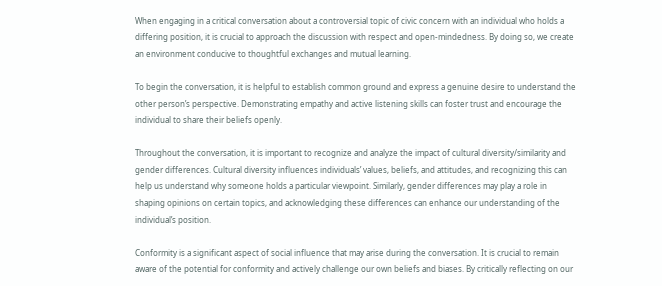When engaging in a critical conversation about a controversial topic of civic concern with an individual who holds a differing position, it is crucial to approach the discussion with respect and open-mindedness. By doing so, we create an environment conducive to thoughtful exchanges and mutual learning.

To begin the conversation, it is helpful to establish common ground and express a genuine desire to understand the other person’s perspective. Demonstrating empathy and active listening skills can foster trust and encourage the individual to share their beliefs openly.

Throughout the conversation, it is important to recognize and analyze the impact of cultural diversity/similarity and gender differences. Cultural diversity influences individuals’ values, beliefs, and attitudes, and recognizing this can help us understand why someone holds a particular viewpoint. Similarly, gender differences may play a role in shaping opinions on certain topics, and acknowledging these differences can enhance our understanding of the individual’s position.

Conformity is a significant aspect of social influence that may arise during the conversation. It is crucial to remain aware of the potential for conformity and actively challenge our own beliefs and biases. By critically reflecting on our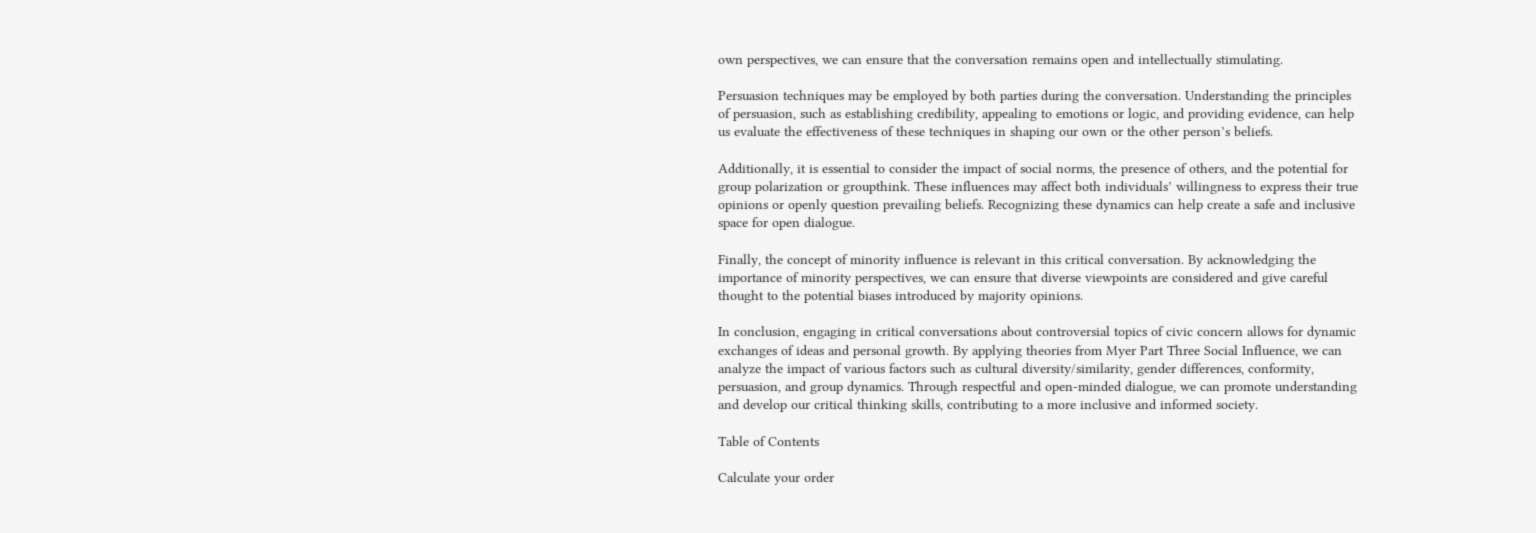own perspectives, we can ensure that the conversation remains open and intellectually stimulating.

Persuasion techniques may be employed by both parties during the conversation. Understanding the principles of persuasion, such as establishing credibility, appealing to emotions or logic, and providing evidence, can help us evaluate the effectiveness of these techniques in shaping our own or the other person’s beliefs.

Additionally, it is essential to consider the impact of social norms, the presence of others, and the potential for group polarization or groupthink. These influences may affect both individuals’ willingness to express their true opinions or openly question prevailing beliefs. Recognizing these dynamics can help create a safe and inclusive space for open dialogue.

Finally, the concept of minority influence is relevant in this critical conversation. By acknowledging the importance of minority perspectives, we can ensure that diverse viewpoints are considered and give careful thought to the potential biases introduced by majority opinions.

In conclusion, engaging in critical conversations about controversial topics of civic concern allows for dynamic exchanges of ideas and personal growth. By applying theories from Myer Part Three Social Influence, we can analyze the impact of various factors such as cultural diversity/similarity, gender differences, conformity, persuasion, and group dynamics. Through respectful and open-minded dialogue, we can promote understanding and develop our critical thinking skills, contributing to a more inclusive and informed society.

Table of Contents

Calculate your order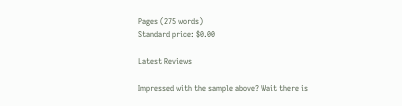Pages (275 words)
Standard price: $0.00

Latest Reviews

Impressed with the sample above? Wait there is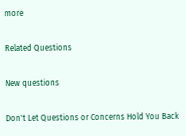more

Related Questions

New questions

Don't Let Questions or Concerns Hold You Back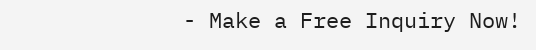- Make a Free Inquiry Now!